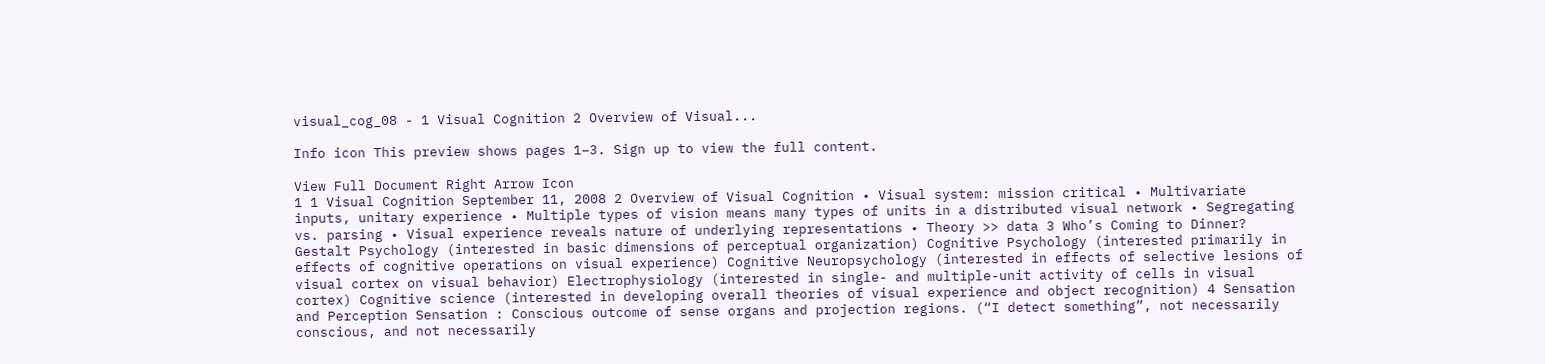visual_cog_08 - 1 Visual Cognition 2 Overview of Visual...

Info icon This preview shows pages 1–3. Sign up to view the full content.

View Full Document Right Arrow Icon
1 1 Visual Cognition September 11, 2008 2 Overview of Visual Cognition • Visual system: mission critical • Multivariate inputs, unitary experience • Multiple types of vision means many types of units in a distributed visual network • Segregating vs. parsing • Visual experience reveals nature of underlying representations • Theory >> data 3 Who’s Coming to Dinner? Gestalt Psychology (interested in basic dimensions of perceptual organization) Cognitive Psychology (interested primarily in effects of cognitive operations on visual experience) Cognitive Neuropsychology (interested in effects of selective lesions of visual cortex on visual behavior) Electrophysiology (interested in single- and multiple-unit activity of cells in visual cortex) Cognitive science (interested in developing overall theories of visual experience and object recognition) 4 Sensation and Perception Sensation : Conscious outcome of sense organs and projection regions. (“I detect something”, not necessarily conscious, and not necessarily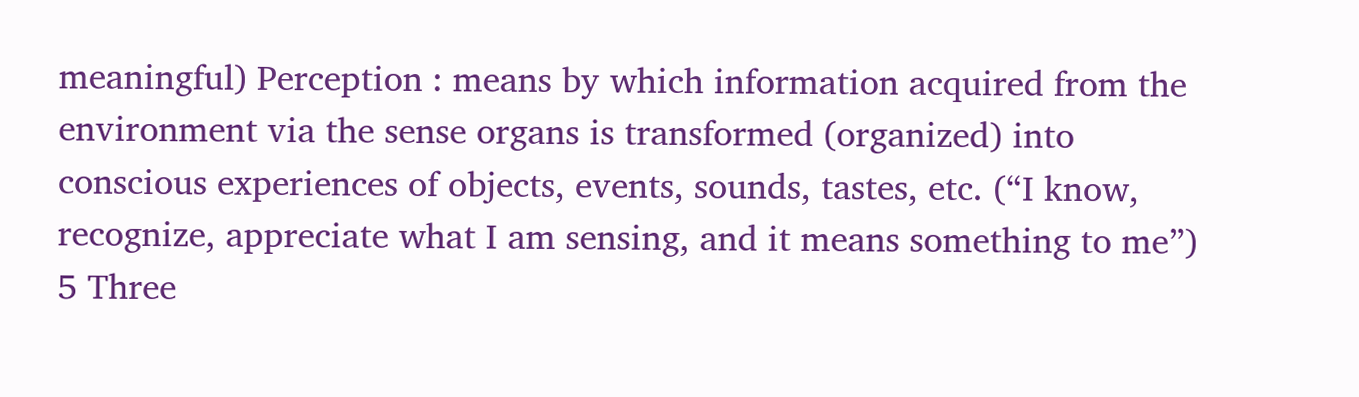meaningful) Perception : means by which information acquired from the environment via the sense organs is transformed (organized) into conscious experiences of objects, events, sounds, tastes, etc. (“I know, recognize, appreciate what I am sensing, and it means something to me”) 5 Three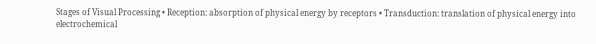Stages of Visual Processing • Reception: absorption of physical energy by receptors • Transduction: translation of physical energy into electrochemical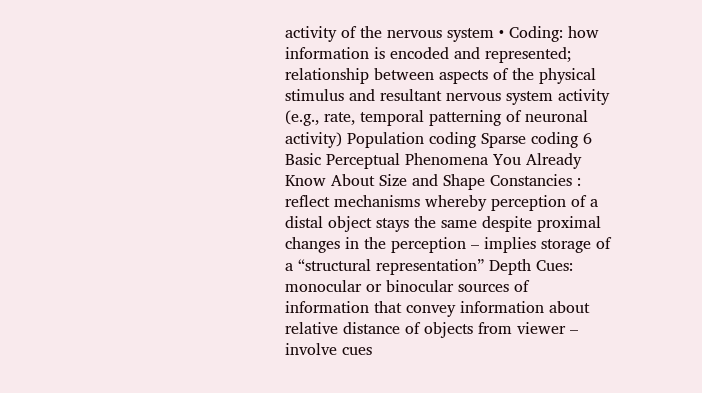activity of the nervous system • Coding: how information is encoded and represented; relationship between aspects of the physical stimulus and resultant nervous system activity (e.g., rate, temporal patterning of neuronal activity) Population coding Sparse coding 6 Basic Perceptual Phenomena You Already Know About Size and Shape Constancies : reflect mechanisms whereby perception of a distal object stays the same despite proximal changes in the perception – implies storage of a “structural representation” Depth Cues: monocular or binocular sources of information that convey information about relative distance of objects from viewer – involve cues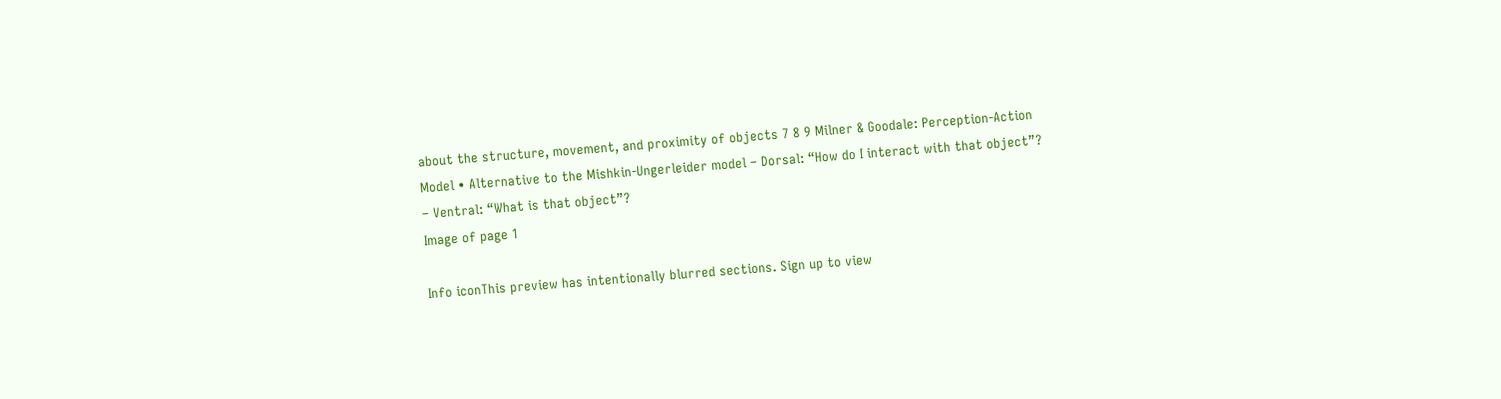about the structure, movement, and proximity of objects 7 8 9 Milner & Goodale: Perception-Action Model • Alternative to the Mishkin-Ungerleider model – Dorsal: “How do I interact with that object”? – Ventral: “What is that object”?
Image of page 1

Info iconThis preview has intentionally blurred sections. Sign up to view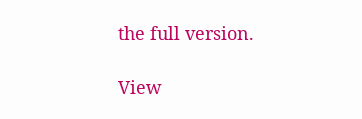the full version.

View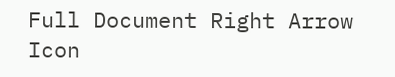Full Document Right Arrow Icon